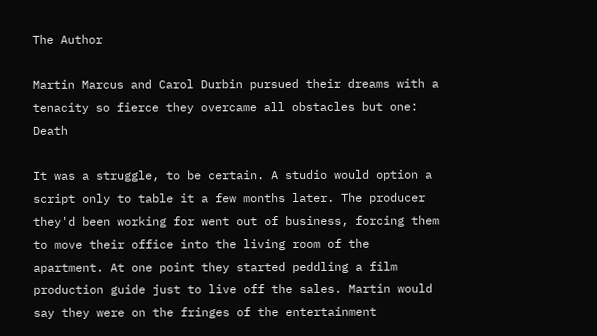The Author

Martin Marcus and Carol Durbin pursued their dreams with a tenacity so fierce they overcame all obstacles but one: Death

It was a struggle, to be certain. A studio would option a script only to table it a few months later. The producer they'd been working for went out of business, forcing them to move their office into the living room of the apartment. At one point they started peddling a film production guide just to live off the sales. Martin would say they were on the fringes of the entertainment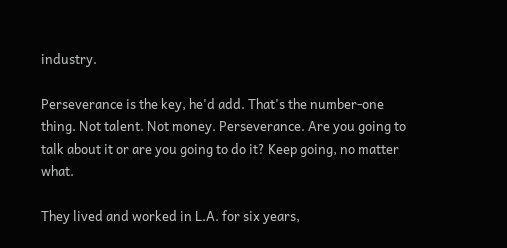industry.

Perseverance is the key, he'd add. That's the number-one thing. Not talent. Not money. Perseverance. Are you going to talk about it or are you going to do it? Keep going, no matter what.

They lived and worked in L.A. for six years,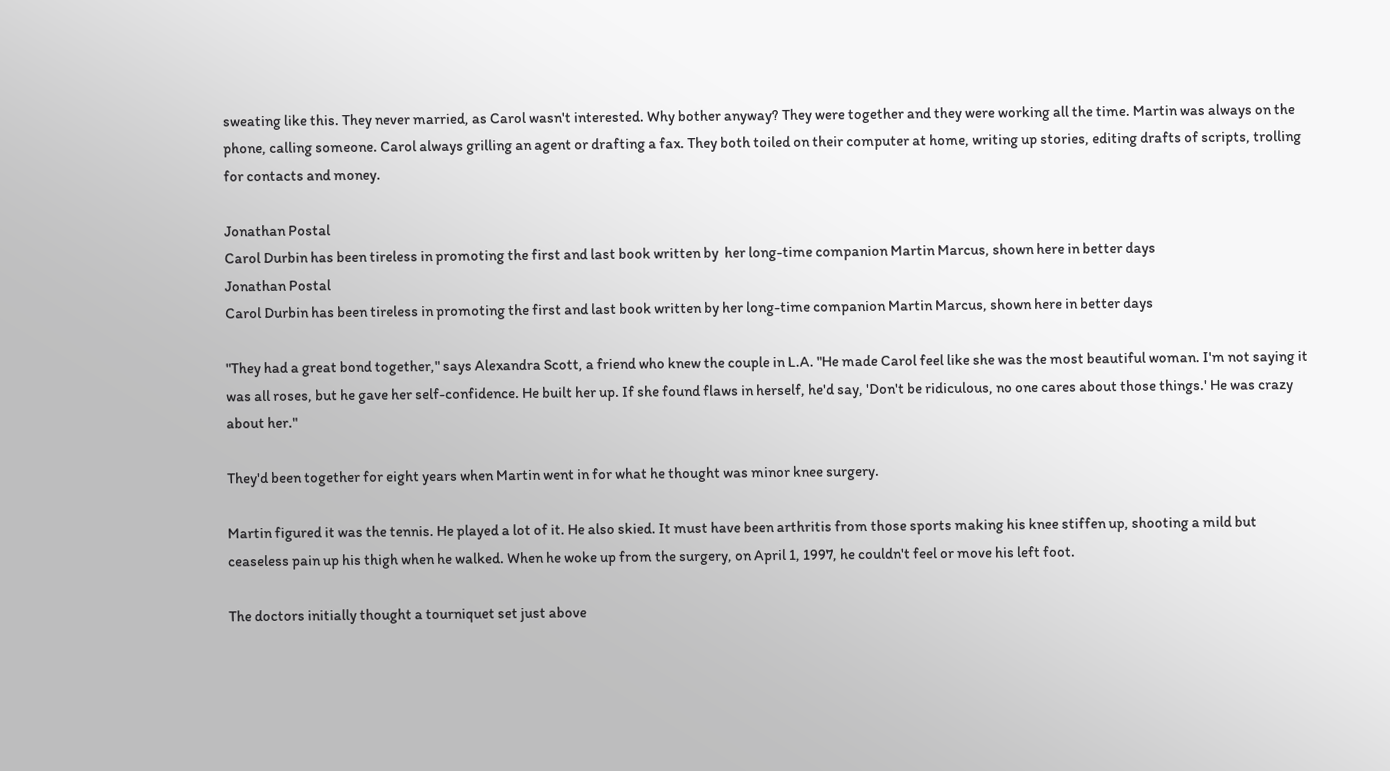sweating like this. They never married, as Carol wasn't interested. Why bother anyway? They were together and they were working all the time. Martin was always on the phone, calling someone. Carol always grilling an agent or drafting a fax. They both toiled on their computer at home, writing up stories, editing drafts of scripts, trolling for contacts and money.

Jonathan Postal
Carol Durbin has been tireless in promoting the first and last book written by  her long-time companion Martin Marcus, shown here in better days
Jonathan Postal
Carol Durbin has been tireless in promoting the first and last book written by her long-time companion Martin Marcus, shown here in better days

"They had a great bond together," says Alexandra Scott, a friend who knew the couple in L.A. "He made Carol feel like she was the most beautiful woman. I'm not saying it was all roses, but he gave her self-confidence. He built her up. If she found flaws in herself, he'd say, 'Don't be ridiculous, no one cares about those things.' He was crazy about her."

They'd been together for eight years when Martin went in for what he thought was minor knee surgery.

Martin figured it was the tennis. He played a lot of it. He also skied. It must have been arthritis from those sports making his knee stiffen up, shooting a mild but ceaseless pain up his thigh when he walked. When he woke up from the surgery, on April 1, 1997, he couldn't feel or move his left foot.

The doctors initially thought a tourniquet set just above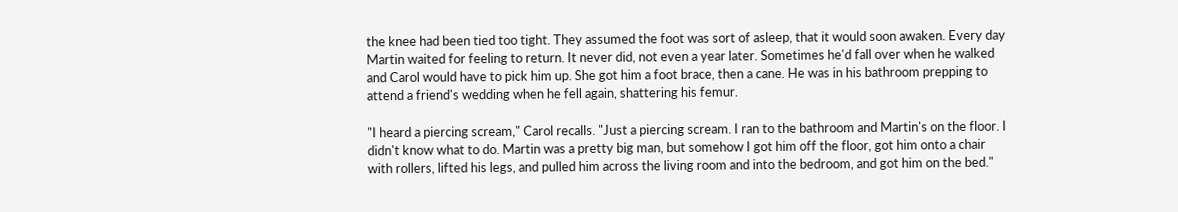the knee had been tied too tight. They assumed the foot was sort of asleep, that it would soon awaken. Every day Martin waited for feeling to return. It never did, not even a year later. Sometimes he'd fall over when he walked and Carol would have to pick him up. She got him a foot brace, then a cane. He was in his bathroom prepping to attend a friend's wedding when he fell again, shattering his femur.

"I heard a piercing scream," Carol recalls. "Just a piercing scream. I ran to the bathroom and Martin's on the floor. I didn't know what to do. Martin was a pretty big man, but somehow I got him off the floor, got him onto a chair with rollers, lifted his legs, and pulled him across the living room and into the bedroom, and got him on the bed."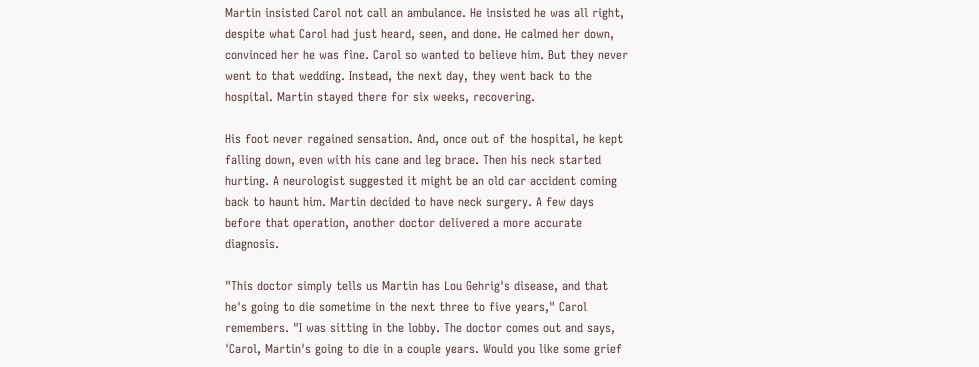Martin insisted Carol not call an ambulance. He insisted he was all right, despite what Carol had just heard, seen, and done. He calmed her down, convinced her he was fine. Carol so wanted to believe him. But they never went to that wedding. Instead, the next day, they went back to the hospital. Martin stayed there for six weeks, recovering.

His foot never regained sensation. And, once out of the hospital, he kept falling down, even with his cane and leg brace. Then his neck started hurting. A neurologist suggested it might be an old car accident coming back to haunt him. Martin decided to have neck surgery. A few days before that operation, another doctor delivered a more accurate diagnosis.

"This doctor simply tells us Martin has Lou Gehrig's disease, and that he's going to die sometime in the next three to five years," Carol remembers. "I was sitting in the lobby. The doctor comes out and says, 'Carol, Martin's going to die in a couple years. Would you like some grief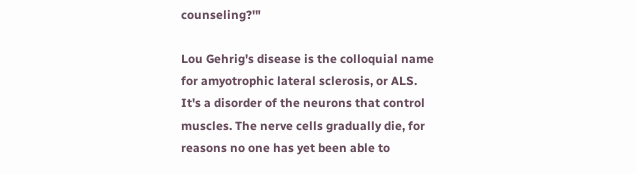counseling?'"

Lou Gehrig's disease is the colloquial name for amyotrophic lateral sclerosis, or ALS. It's a disorder of the neurons that control muscles. The nerve cells gradually die, for reasons no one has yet been able to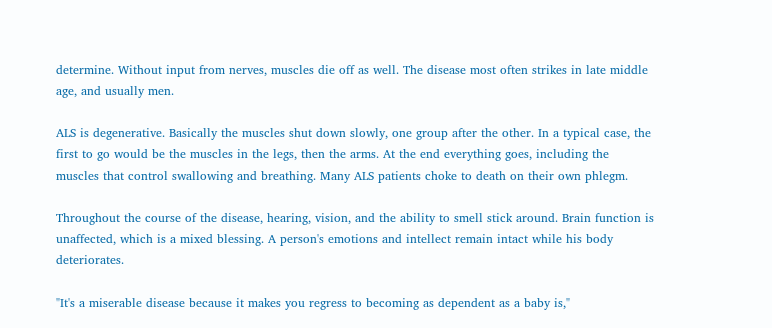determine. Without input from nerves, muscles die off as well. The disease most often strikes in late middle age, and usually men.

ALS is degenerative. Basically the muscles shut down slowly, one group after the other. In a typical case, the first to go would be the muscles in the legs, then the arms. At the end everything goes, including the muscles that control swallowing and breathing. Many ALS patients choke to death on their own phlegm.

Throughout the course of the disease, hearing, vision, and the ability to smell stick around. Brain function is unaffected, which is a mixed blessing. A person's emotions and intellect remain intact while his body deteriorates.

"It's a miserable disease because it makes you regress to becoming as dependent as a baby is,"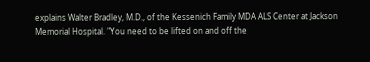explains Walter Bradley, M.D., of the Kessenich Family MDA ALS Center at Jackson Memorial Hospital. "You need to be lifted on and off the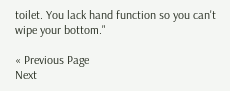toilet. You lack hand function so you can't wipe your bottom."

« Previous Page
Next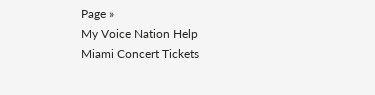Page »
My Voice Nation Help
Miami Concert Tickets